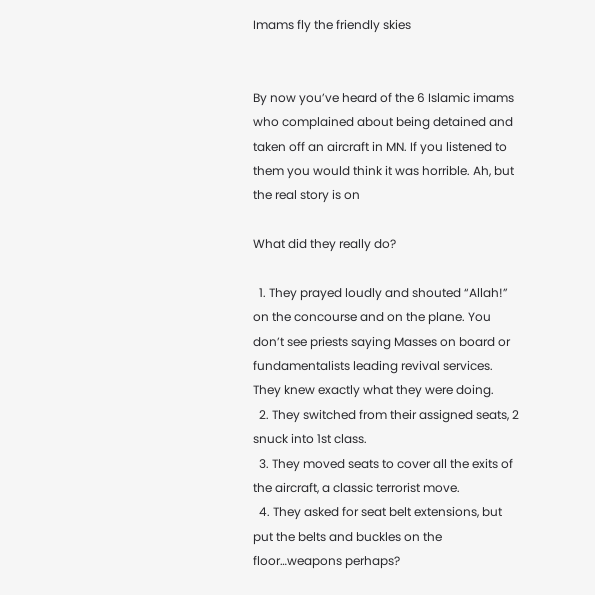Imams fly the friendly skies


By now you’ve heard of the 6 Islamic imams who complained about being detained and taken off an aircraft in MN. If you listened to them you would think it was horrible. Ah, but the real story is on

What did they really do?

  1. They prayed loudly and shouted “Allah!” on the concourse and on the plane. You don’t see priests saying Masses on board or fundamentalists leading revival services. They knew exactly what they were doing.
  2. They switched from their assigned seats, 2 snuck into 1st class.
  3. They moved seats to cover all the exits of the aircraft, a classic terrorist move.
  4. They asked for seat belt extensions, but put the belts and buckles on the floor…weapons perhaps?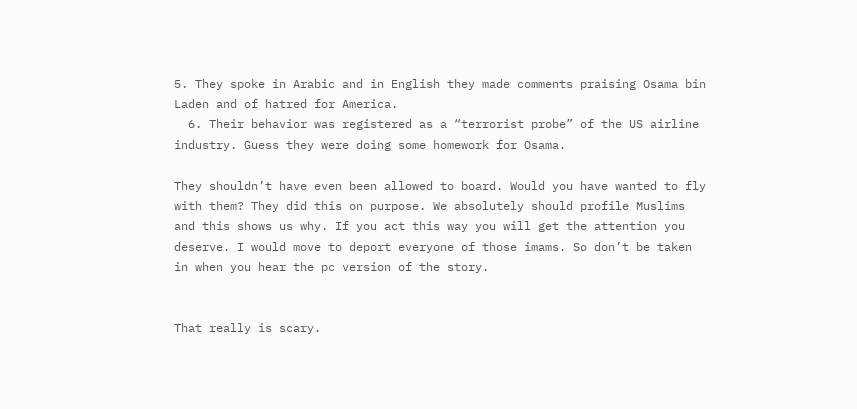5. They spoke in Arabic and in English they made comments praising Osama bin Laden and of hatred for America.
  6. Their behavior was registered as a “terrorist probe” of the US airline industry. Guess they were doing some homework for Osama.

They shouldn’t have even been allowed to board. Would you have wanted to fly with them? They did this on purpose. We absolutely should profile Muslims and this shows us why. If you act this way you will get the attention you deserve. I would move to deport everyone of those imams. So don’t be taken in when you hear the pc version of the story.


That really is scary.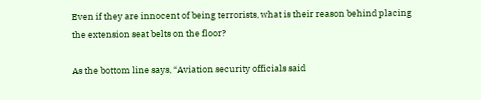Even if they are innocent of being terrorists, what is their reason behind placing the extension seat belts on the floor?

As the bottom line says, “Aviation security officials said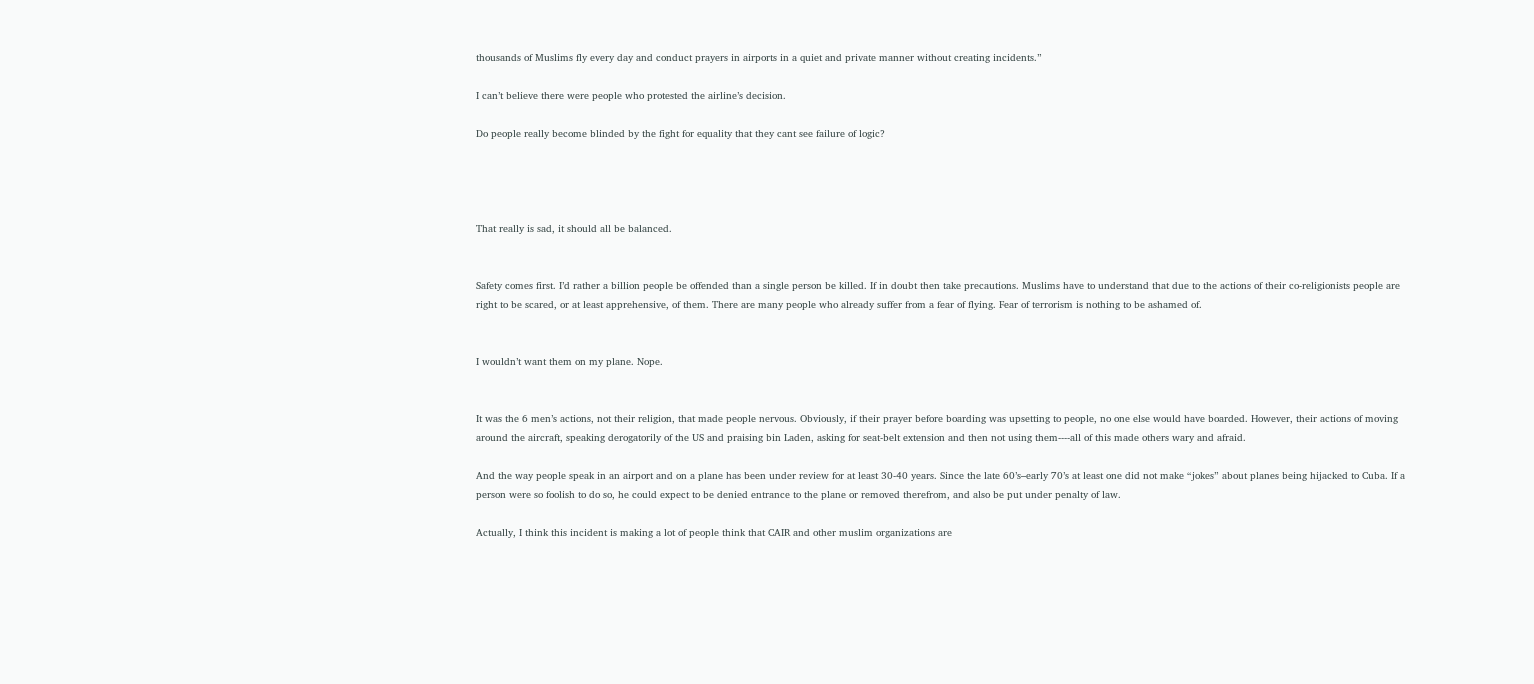thousands of Muslims fly every day and conduct prayers in airports in a quiet and private manner without creating incidents.”

I can’t believe there were people who protested the airline’s decision.

Do people really become blinded by the fight for equality that they cant see failure of logic?




That really is sad, it should all be balanced.


Safety comes first. I’d rather a billion people be offended than a single person be killed. If in doubt then take precautions. Muslims have to understand that due to the actions of their co-religionists people are right to be scared, or at least apprehensive, of them. There are many people who already suffer from a fear of flying. Fear of terrorism is nothing to be ashamed of.


I wouldn’t want them on my plane. Nope.


It was the 6 men’s actions, not their religion, that made people nervous. Obviously, if their prayer before boarding was upsetting to people, no one else would have boarded. However, their actions of moving around the aircraft, speaking derogatorily of the US and praising bin Laden, asking for seat-belt extension and then not using them----all of this made others wary and afraid.

And the way people speak in an airport and on a plane has been under review for at least 30-40 years. Since the late 60’s–early 70’s at least one did not make “jokes” about planes being hijacked to Cuba. If a person were so foolish to do so, he could expect to be denied entrance to the plane or removed therefrom, and also be put under penalty of law.

Actually, I think this incident is making a lot of people think that CAIR and other muslim organizations are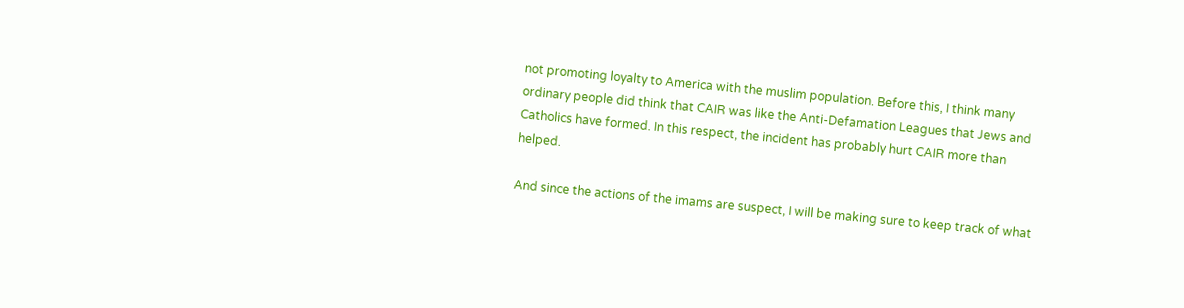not promoting loyalty to America with the muslim population. Before this, I think many ordinary people did think that CAIR was like the Anti-Defamation Leagues that Jews and Catholics have formed. In this respect, the incident has probably hurt CAIR more than helped.

And since the actions of the imams are suspect, I will be making sure to keep track of what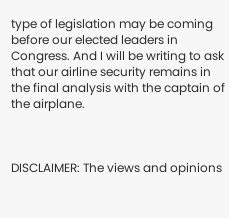type of legislation may be coming before our elected leaders in Congress. And I will be writing to ask that our airline security remains in the final analysis with the captain of the airplane.



DISCLAIMER: The views and opinions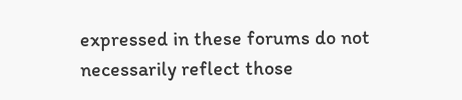expressed in these forums do not necessarily reflect those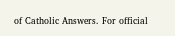of Catholic Answers. For official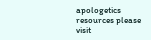apologetics resources please visit